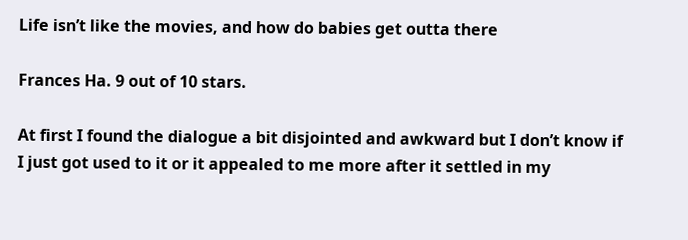Life isn’t like the movies, and how do babies get outta there

Frances Ha. 9 out of 10 stars.

At first I found the dialogue a bit disjointed and awkward but I don’t know if I just got used to it or it appealed to me more after it settled in my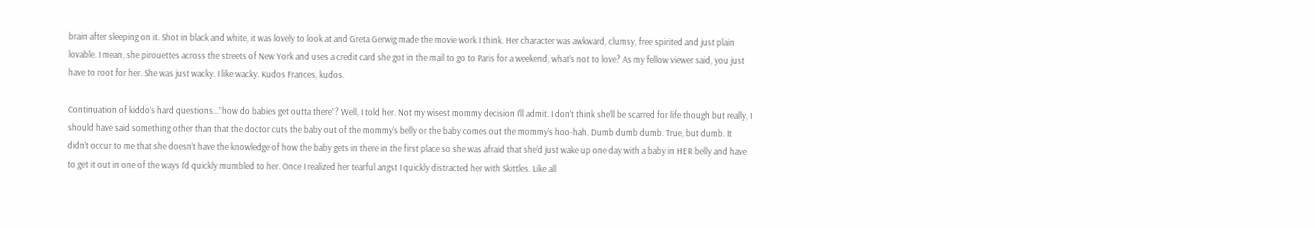brain after sleeping on it. Shot in black and white, it was lovely to look at and Greta Gerwig made the movie work I think. Her character was awkward, clumsy, free spirited and just plain lovable. I mean, she pirouettes across the streets of New York and uses a credit card she got in the mail to go to Paris for a weekend, what’s not to love? As my fellow viewer said, you just have to root for her. She was just wacky. I like wacky. Kudos Frances, kudos.

Continuation of kiddo’s hard questions…”how do babies get outta there”? Well, I told her. Not my wisest mommy decision I’ll admit. I don’t think she’ll be scarred for life though but really, I should have said something other than that the doctor cuts the baby out of the mommy’s belly or the baby comes out the mommy’s hoo-hah. Dumb dumb dumb. True, but dumb. It didn’t occur to me that she doesn’t have the knowledge of how the baby gets in there in the first place so she was afraid that she’d just wake up one day with a baby in HER belly and have to get it out in one of the ways I’d quickly mumbled to her. Once I realized her tearful angst I quickly distracted her with Skittles. Like all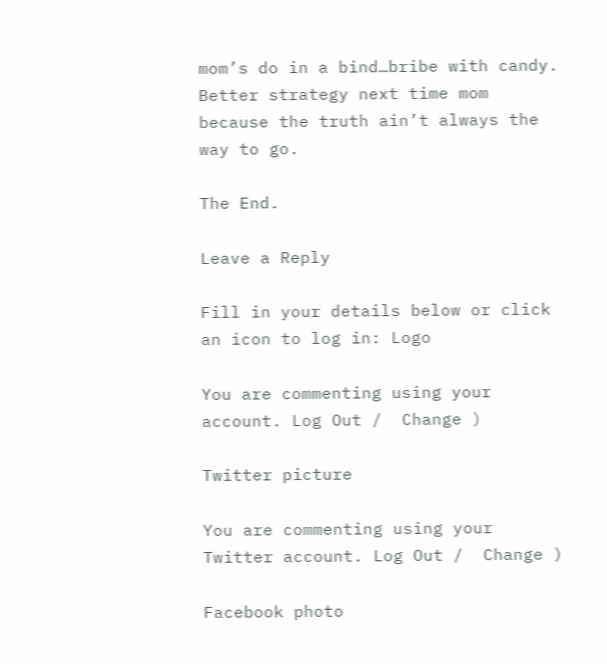mom’s do in a bind…bribe with candy. Better strategy next time mom because the truth ain’t always the way to go.

The End.

Leave a Reply

Fill in your details below or click an icon to log in: Logo

You are commenting using your account. Log Out /  Change )

Twitter picture

You are commenting using your Twitter account. Log Out /  Change )

Facebook photo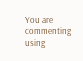You are commenting using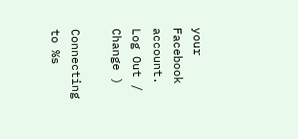your Facebook account. Log Out /  Change )

Connecting to %s